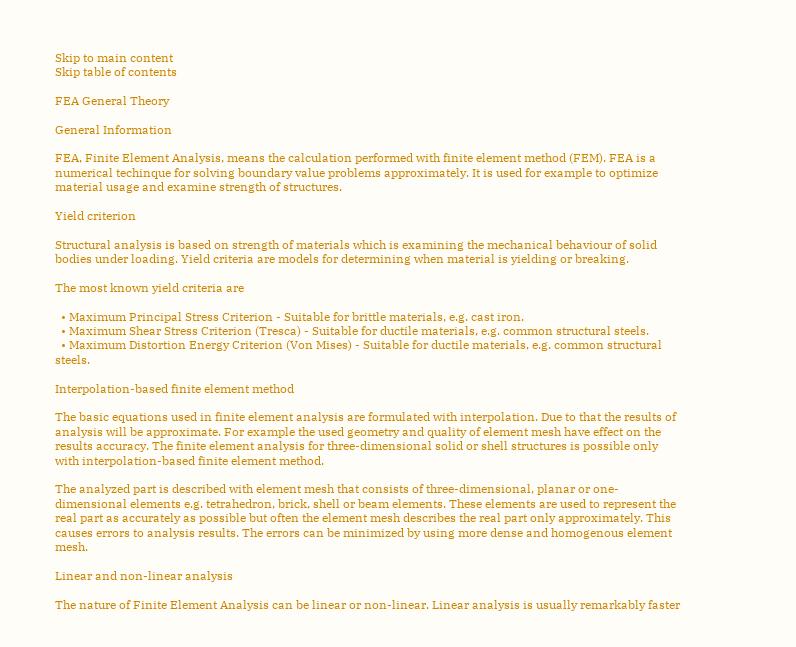Skip to main content
Skip table of contents

FEA General Theory

General Information

FEA, Finite Element Analysis, means the calculation performed with finite element method (FEM). FEA is a numerical techinque for solving boundary value problems approximately. It is used for example to optimize material usage and examine strength of structures.

Yield criterion

Structural analysis is based on strength of materials which is examining the mechanical behaviour of solid bodies under loading. Yield criteria are models for determining when material is yielding or breaking.

The most known yield criteria are

  • Maximum Principal Stress Criterion - Suitable for brittle materials, e.g. cast iron.
  • Maximum Shear Stress Criterion (Tresca) - Suitable for ductile materials, e.g. common structural steels.
  • Maximum Distortion Energy Criterion (Von Mises) - Suitable for ductile materials, e.g. common structural steels.

Interpolation-based finite element method

The basic equations used in finite element analysis are formulated with interpolation. Due to that the results of analysis will be approximate. For example the used geometry and quality of element mesh have effect on the results accuracy. The finite element analysis for three-dimensional solid or shell structures is possible only with interpolation-based finite element method.

The analyzed part is described with element mesh that consists of three-dimensional, planar or one-dimensional elements e.g. tetrahedron, brick, shell or beam elements. These elements are used to represent the real part as accurately as possible but often the element mesh describes the real part only approximately. This causes errors to analysis results. The errors can be minimized by using more dense and homogenous element mesh.

Linear and non-linear analysis

The nature of Finite Element Analysis can be linear or non-linear. Linear analysis is usually remarkably faster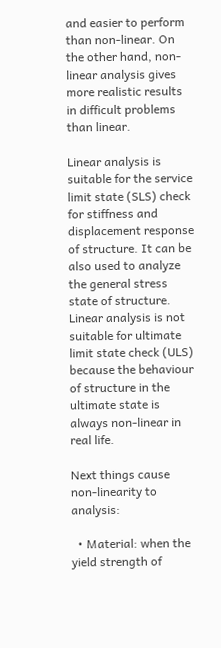and easier to perform than non-linear. On the other hand, non-linear analysis gives more realistic results in difficult problems than linear.

Linear analysis is suitable for the service limit state (SLS) check for stiffness and displacement response of structure. It can be also used to analyze the general stress state of structure. Linear analysis is not suitable for ultimate limit state check (ULS) because the behaviour of structure in the ultimate state is always non-linear in real life.

Next things cause non-linearity to analysis:

  • Material: when the yield strength of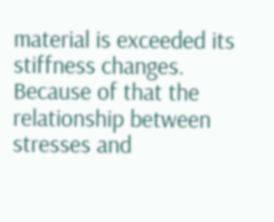material is exceeded its stiffness changes. Because of that the relationship between stresses and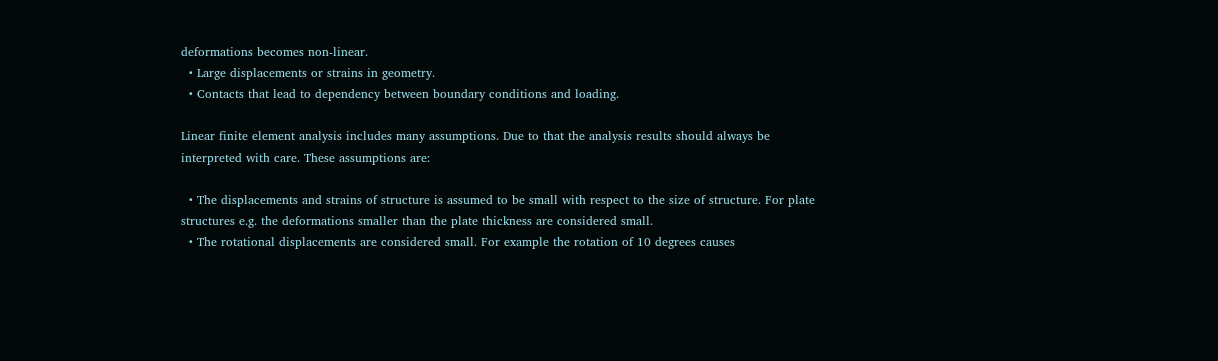deformations becomes non-linear.
  • Large displacements or strains in geometry.
  • Contacts that lead to dependency between boundary conditions and loading.

Linear finite element analysis includes many assumptions. Due to that the analysis results should always be interpreted with care. These assumptions are:

  • The displacements and strains of structure is assumed to be small with respect to the size of structure. For plate structures e.g. the deformations smaller than the plate thickness are considered small.
  • The rotational displacements are considered small. For example the rotation of 10 degrees causes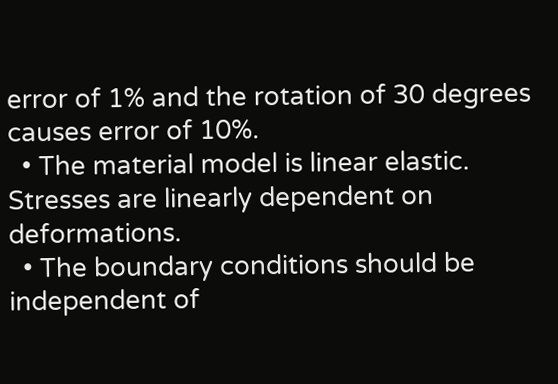error of 1% and the rotation of 30 degrees causes error of 10%.
  • The material model is linear elastic. Stresses are linearly dependent on deformations.
  • The boundary conditions should be independent of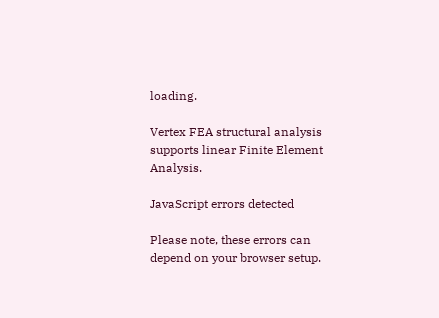loading.

Vertex FEA structural analysis supports linear Finite Element Analysis.

JavaScript errors detected

Please note, these errors can depend on your browser setup.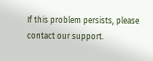If this problem persists, please contact our support.